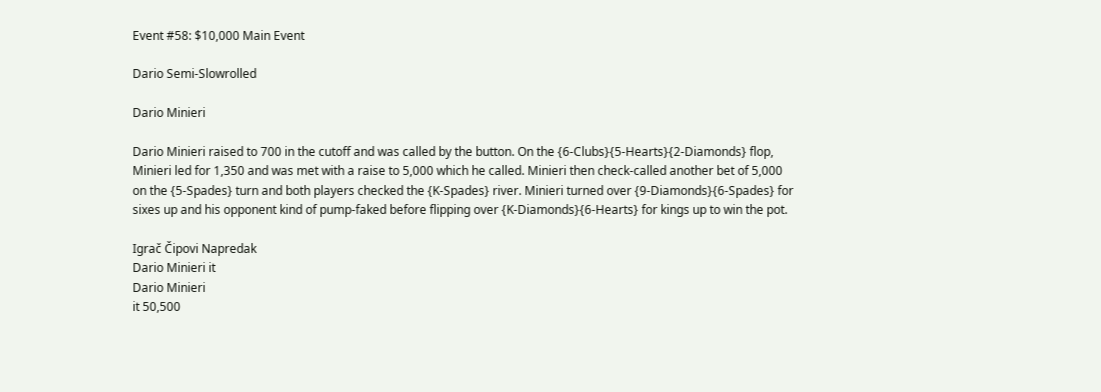Event #58: $10,000 Main Event

Dario Semi-Slowrolled

Dario Minieri

Dario Minieri raised to 700 in the cutoff and was called by the button. On the {6-Clubs}{5-Hearts}{2-Diamonds} flop, Minieri led for 1,350 and was met with a raise to 5,000 which he called. Minieri then check-called another bet of 5,000 on the {5-Spades} turn and both players checked the {K-Spades} river. Minieri turned over {9-Diamonds}{6-Spades} for sixes up and his opponent kind of pump-faked before flipping over {K-Diamonds}{6-Hearts} for kings up to win the pot.

Igrač Čipovi Napredak
Dario Minieri it
Dario Minieri
it 50,500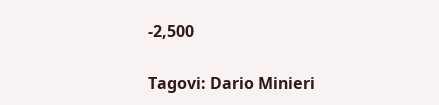-2,500

Tagovi: Dario Minieri